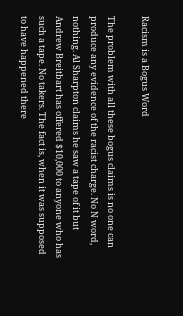Racism is a Bogus Word

The problem with all these bogus claims is no one can produce any evidence of the racist charge. No N word, nothing. Al Sharpton claims he saw a tape of it but Andrew Breitbart has offered $10,000 to anyone who has such a tape. No takers. The fact is, when it was supposed to have happened there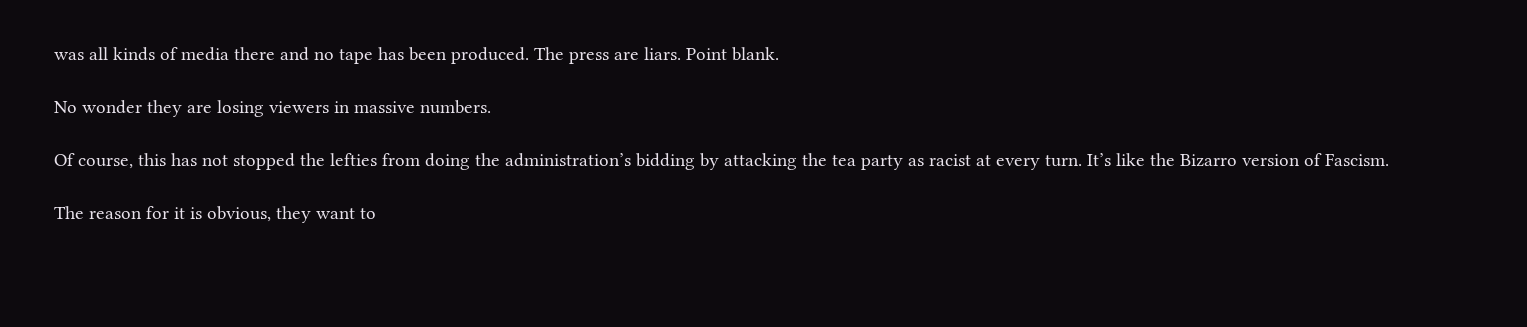was all kinds of media there and no tape has been produced. The press are liars. Point blank.

No wonder they are losing viewers in massive numbers.

Of course, this has not stopped the lefties from doing the administration’s bidding by attacking the tea party as racist at every turn. It’s like the Bizarro version of Fascism.

The reason for it is obvious, they want to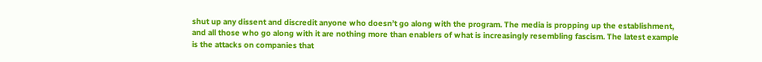shut up any dissent and discredit anyone who doesn’t go along with the program. The media is propping up the establishment, and all those who go along with it are nothing more than enablers of what is increasingly resembling fascism. The latest example is the attacks on companies that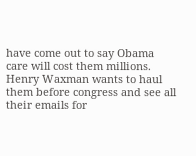have come out to say Obama care will cost them millions. Henry Waxman wants to haul them before congress and see all their emails for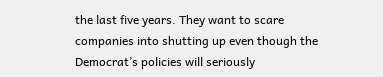the last five years. They want to scare companies into shutting up even though the Democrat’s policies will seriously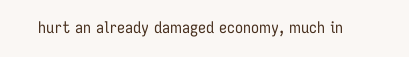hurt an already damaged economy, much in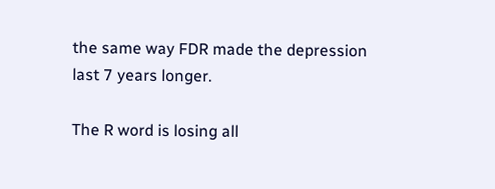the same way FDR made the depression last 7 years longer.

The R word is losing all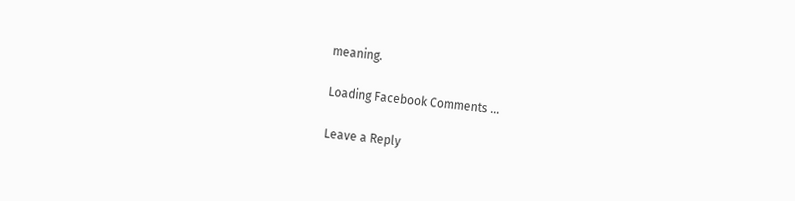meaning.

Loading Facebook Comments ...

Leave a Reply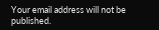Your email address will not be published.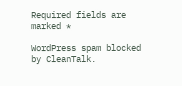Required fields are marked *

WordPress spam blocked by CleanTalk.